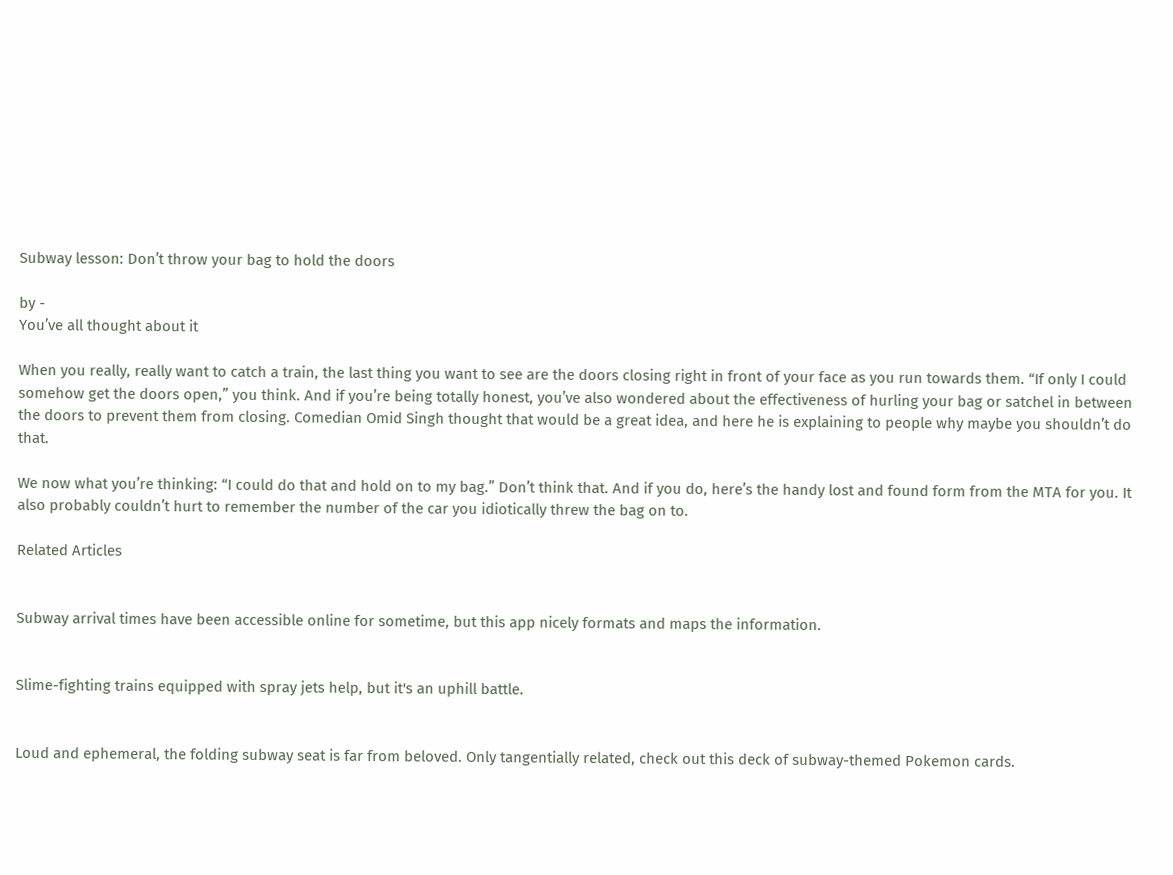Subway lesson: Don’t throw your bag to hold the doors

by -
You’ve all thought about it

When you really, really want to catch a train, the last thing you want to see are the doors closing right in front of your face as you run towards them. “If only I could somehow get the doors open,” you think. And if you’re being totally honest, you’ve also wondered about the effectiveness of hurling your bag or satchel in between the doors to prevent them from closing. Comedian Omid Singh thought that would be a great idea, and here he is explaining to people why maybe you shouldn’t do that.

We now what you’re thinking: “I could do that and hold on to my bag.” Don’t think that. And if you do, here’s the handy lost and found form from the MTA for you. It also probably couldn’t hurt to remember the number of the car you idiotically threw the bag on to.

Related Articles


Subway arrival times have been accessible online for sometime, but this app nicely formats and maps the information.


Slime-fighting trains equipped with spray jets help, but it's an uphill battle.


Loud and ephemeral, the folding subway seat is far from beloved. Only tangentially related, check out this deck of subway-themed Pokemon cards.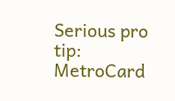Serious pro tip: MetroCard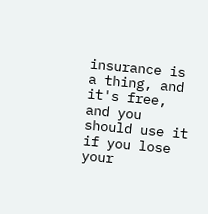insurance is a thing, and it's free, and you should use it if you lose your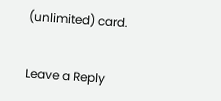(unlimited) card.


Leave a Reply